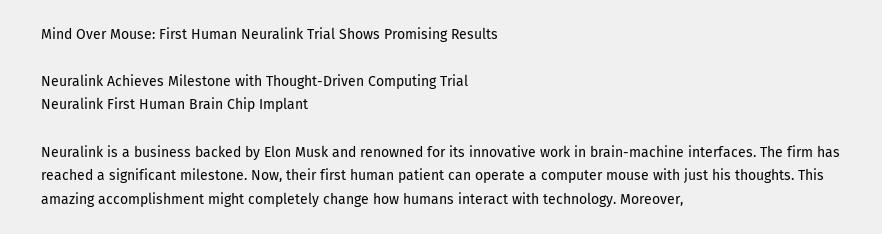Mind Over Mouse: First Human Neuralink Trial Shows Promising Results

Neuralink Achieves Milestone with Thought-Driven Computing Trial
Neuralink First Human Brain Chip Implant

Neuralink is a business backed by Elon Musk and renowned for its innovative work in brain-machine interfaces. The firm has reached a significant milestone. Now, their first human patient can operate a computer mouse with just his thoughts. This amazing accomplishment might completely change how humans interact with technology. Moreover,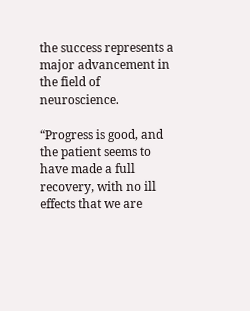the success represents a major advancement in the field of neuroscience.

“Progress is good, and the patient seems to have made a full recovery, with no ill effects that we are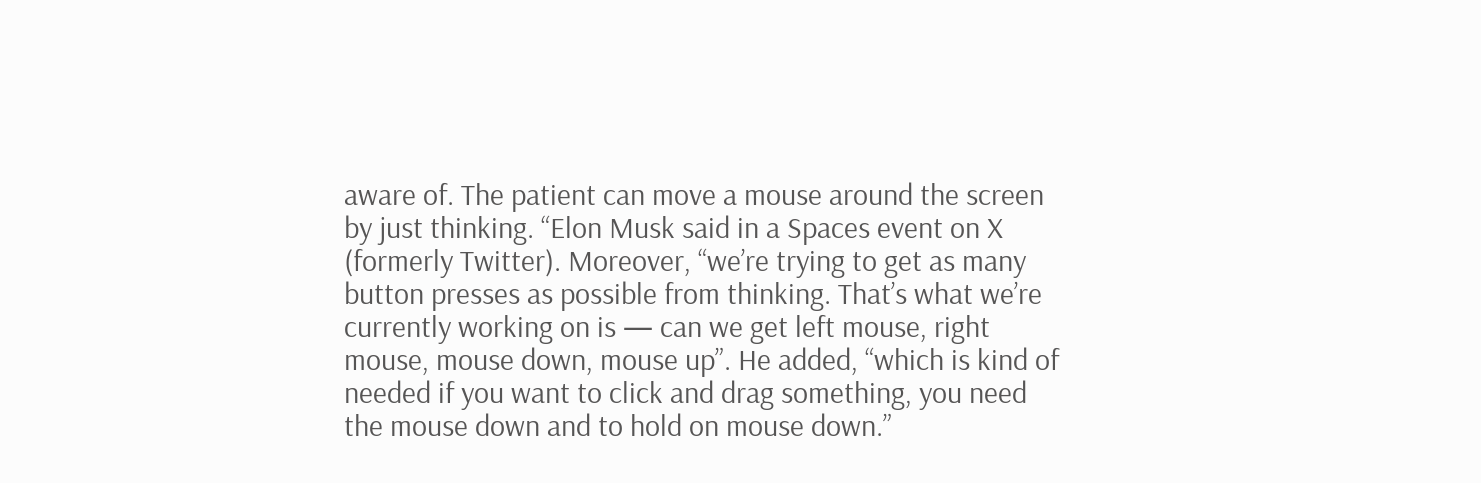aware of. The patient can move a mouse around the screen by just thinking. “Elon Musk said in a Spaces event on X (formerly Twitter). Moreover, “we’re trying to get as many button presses as possible from thinking. That’s what we’re currently working on is — can we get left mouse, right mouse, mouse down, mouse up”. He added, “which is kind of needed if you want to click and drag something, you need the mouse down and to hold on mouse down.”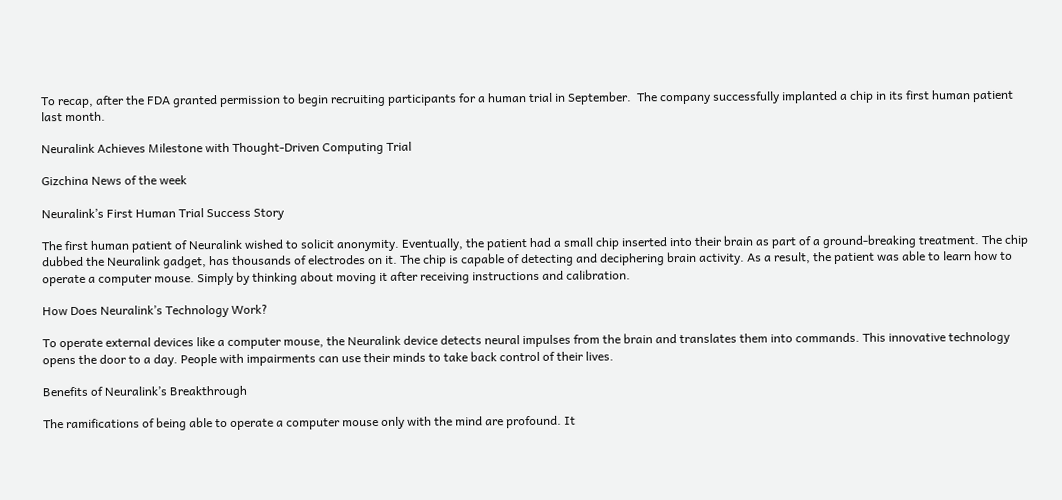To recap, after the FDA granted permission to begin recruiting participants for a human trial in September.  The company successfully implanted a chip in its first human patient last month.

Neuralink Achieves Milestone with Thought-Driven Computing Trial

Gizchina News of the week

Neuralink’s First Human Trial Success Story

The first human patient of Neuralink wished to solicit anonymity. Eventually, the patient had a small chip inserted into their brain as part of a ground-breaking treatment. The chip dubbed the Neuralink gadget, has thousands of electrodes on it. The chip is capable of detecting and deciphering brain activity. As a result, the patient was able to learn how to operate a computer mouse. Simply by thinking about moving it after receiving instructions and calibration.

How Does Neuralink’s Technology Work?

To operate external devices like a computer mouse, the Neuralink device detects neural impulses from the brain and translates them into commands. This innovative technology opens the door to a day. People with impairments can use their minds to take back control of their lives.

Benefits of Neuralink’s Breakthrough

The ramifications of being able to operate a computer mouse only with the mind are profound. It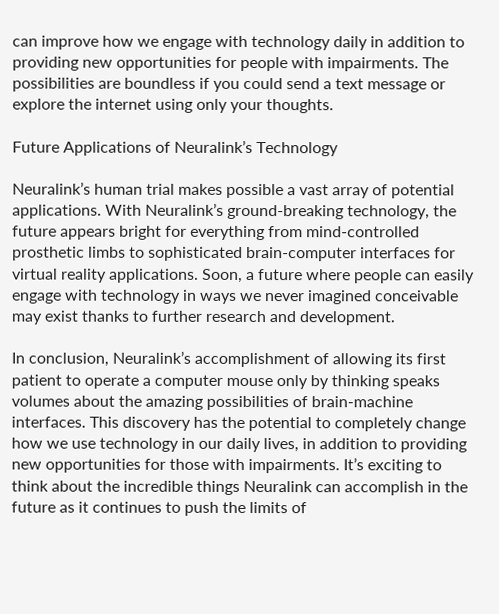can improve how we engage with technology daily in addition to providing new opportunities for people with impairments. The possibilities are boundless if you could send a text message or explore the internet using only your thoughts.

Future Applications of Neuralink’s Technology

Neuralink’s human trial makes possible a vast array of potential applications. With Neuralink’s ground-breaking technology, the future appears bright for everything from mind-controlled prosthetic limbs to sophisticated brain-computer interfaces for virtual reality applications. Soon, a future where people can easily engage with technology in ways we never imagined conceivable may exist thanks to further research and development.

In conclusion, Neuralink’s accomplishment of allowing its first patient to operate a computer mouse only by thinking speaks volumes about the amazing possibilities of brain-machine interfaces. This discovery has the potential to completely change how we use technology in our daily lives, in addition to providing new opportunities for those with impairments. It’s exciting to think about the incredible things Neuralink can accomplish in the future as it continues to push the limits of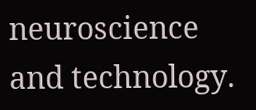neuroscience and technology.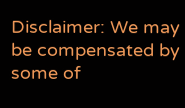Disclaimer: We may be compensated by some of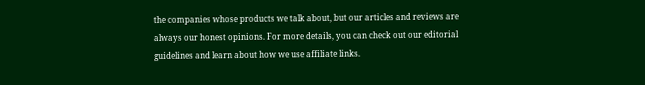the companies whose products we talk about, but our articles and reviews are always our honest opinions. For more details, you can check out our editorial guidelines and learn about how we use affiliate links.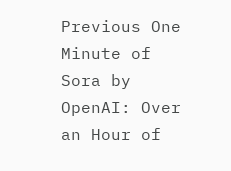Previous One Minute of Sora by OpenAI: Over an Hour of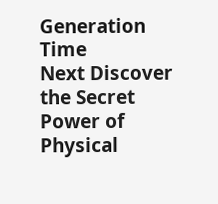Generation Time
Next Discover the Secret Power of Physical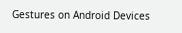Gestures on Android Devices